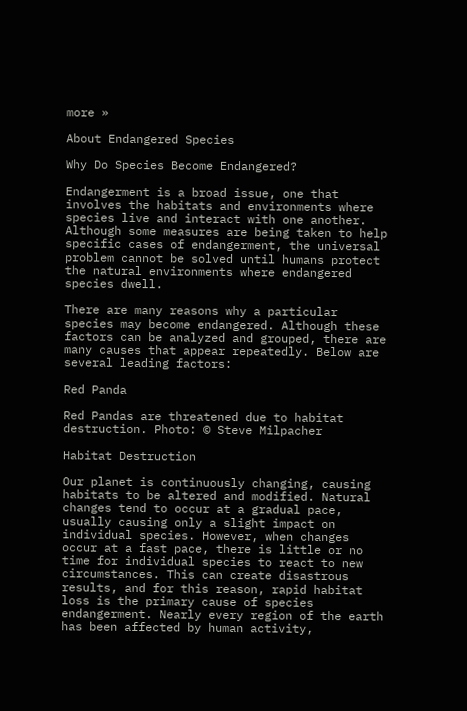more »

About Endangered Species

Why Do Species Become Endangered?

Endangerment is a broad issue, one that involves the habitats and environments where species live and interact with one another. Although some measures are being taken to help specific cases of endangerment, the universal problem cannot be solved until humans protect the natural environments where endangered species dwell.

There are many reasons why a particular species may become endangered. Although these factors can be analyzed and grouped, there are many causes that appear repeatedly. Below are several leading factors:

Red Panda

Red Pandas are threatened due to habitat destruction. Photo: © Steve Milpacher

Habitat Destruction

Our planet is continuously changing, causing habitats to be altered and modified. Natural changes tend to occur at a gradual pace, usually causing only a slight impact on individual species. However, when changes occur at a fast pace, there is little or no time for individual species to react to new circumstances. This can create disastrous results, and for this reason, rapid habitat loss is the primary cause of species endangerment. Nearly every region of the earth has been affected by human activity,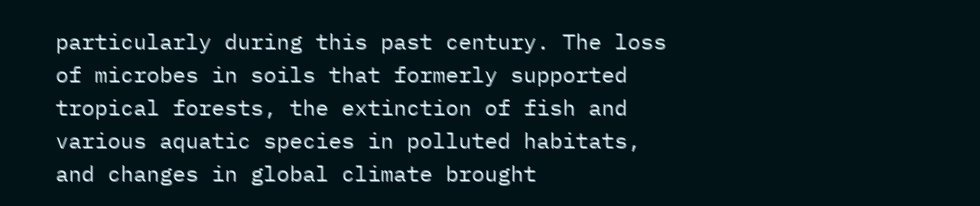particularly during this past century. The loss of microbes in soils that formerly supported tropical forests, the extinction of fish and various aquatic species in polluted habitats, and changes in global climate brought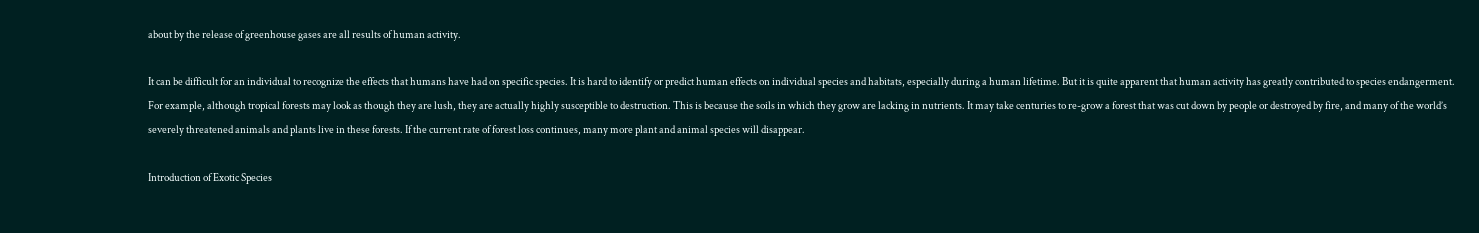about by the release of greenhouse gases are all results of human activity.

It can be difficult for an individual to recognize the effects that humans have had on specific species. It is hard to identify or predict human effects on individual species and habitats, especially during a human lifetime. But it is quite apparent that human activity has greatly contributed to species endangerment. For example, although tropical forests may look as though they are lush, they are actually highly susceptible to destruction. This is because the soils in which they grow are lacking in nutrients. It may take centuries to re-grow a forest that was cut down by people or destroyed by fire, and many of the world’s severely threatened animals and plants live in these forests. If the current rate of forest loss continues, many more plant and animal species will disappear.

Introduction of Exotic Species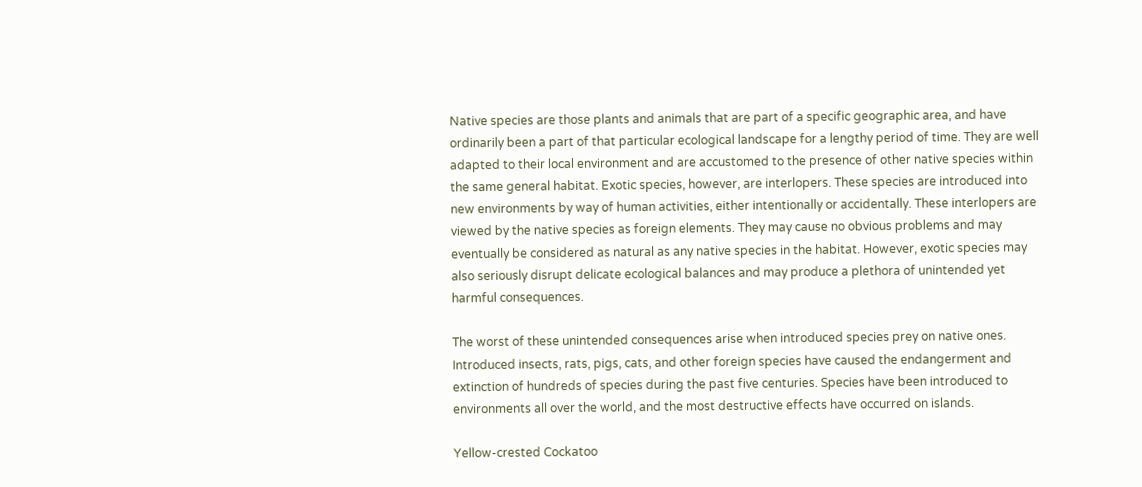Native species are those plants and animals that are part of a specific geographic area, and have ordinarily been a part of that particular ecological landscape for a lengthy period of time. They are well adapted to their local environment and are accustomed to the presence of other native species within the same general habitat. Exotic species, however, are interlopers. These species are introduced into new environments by way of human activities, either intentionally or accidentally. These interlopers are viewed by the native species as foreign elements. They may cause no obvious problems and may eventually be considered as natural as any native species in the habitat. However, exotic species may also seriously disrupt delicate ecological balances and may produce a plethora of unintended yet harmful consequences.

The worst of these unintended consequences arise when introduced species prey on native ones. Introduced insects, rats, pigs, cats, and other foreign species have caused the endangerment and extinction of hundreds of species during the past five centuries. Species have been introduced to environments all over the world, and the most destructive effects have occurred on islands.

Yellow-crested Cockatoo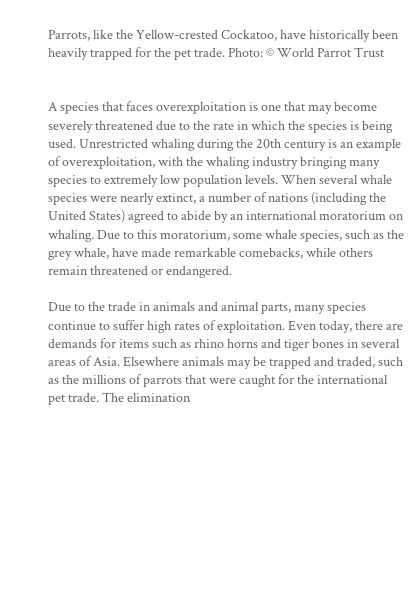Parrots, like the Yellow-crested Cockatoo, have historically been heavily trapped for the pet trade. Photo: © World Parrot Trust


A species that faces overexploitation is one that may become severely threatened due to the rate in which the species is being used. Unrestricted whaling during the 20th century is an example of overexploitation, with the whaling industry bringing many species to extremely low population levels. When several whale species were nearly extinct, a number of nations (including the United States) agreed to abide by an international moratorium on whaling. Due to this moratorium, some whale species, such as the grey whale, have made remarkable comebacks, while others remain threatened or endangered.

Due to the trade in animals and animal parts, many species continue to suffer high rates of exploitation. Even today, there are demands for items such as rhino horns and tiger bones in several areas of Asia. Elsewhere animals may be trapped and traded, such as the millions of parrots that were caught for the international pet trade. The elimination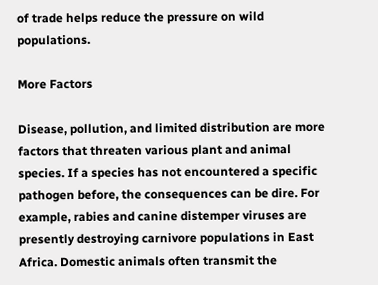of trade helps reduce the pressure on wild populations.

More Factors

Disease, pollution, and limited distribution are more factors that threaten various plant and animal species. If a species has not encountered a specific pathogen before, the consequences can be dire. For example, rabies and canine distemper viruses are presently destroying carnivore populations in East Africa. Domestic animals often transmit the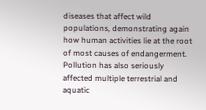diseases that affect wild populations, demonstrating again how human activities lie at the root of most causes of endangerment. Pollution has also seriously affected multiple terrestrial and aquatic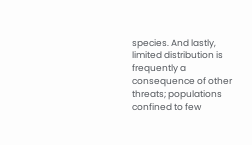species. And lastly, limited distribution is frequently a consequence of other threats; populations confined to few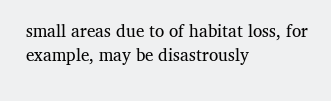small areas due to of habitat loss, for example, may be disastrously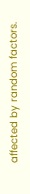affected by random factors.